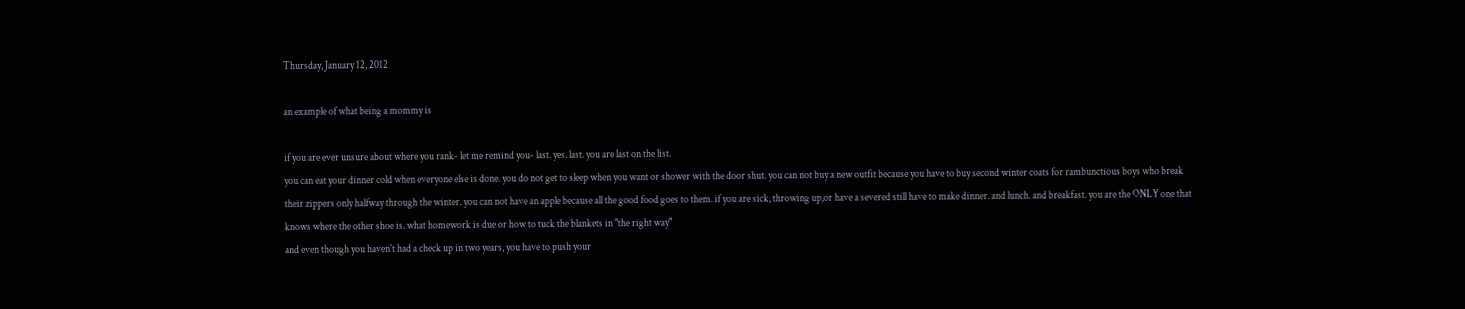Thursday, January 12, 2012

an example of what being a mommy is

if you are ever unsure about where you rank- let me remind you- last. yes. last. you are last on the list.
you can eat your dinner cold when everyone else is done. you do not get to sleep when you want or shower with the door shut. you can not buy a new outfit because you have to buy second winter coats for rambunctious boys who break their zippers only halfway through the winter. you can not have an apple because all the good food goes to them. if you are sick, throwing up,or have a severed still have to make dinner. and lunch. and breakfast. you are the ONLY one that knows where the other shoe is. what homework is due or how to tuck the blankets in "the right way"
and even though you haven't had a check up in two years, you have to push your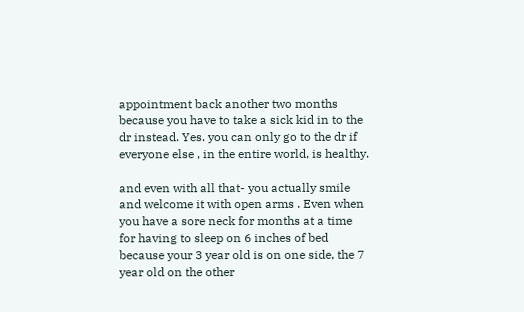appointment back another two months because you have to take a sick kid in to the dr instead. Yes. you can only go to the dr if everyone else , in the entire world, is healthy.

and even with all that- you actually smile and welcome it with open arms . Even when you have a sore neck for months at a time for having to sleep on 6 inches of bed because your 3 year old is on one side, the 7 year old on the other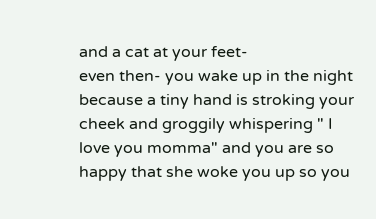and a cat at your feet-
even then- you wake up in the night because a tiny hand is stroking your cheek and groggily whispering " I love you momma" and you are so happy that she woke you up so you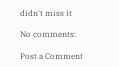didn't miss it

No comments:

Post a Comment